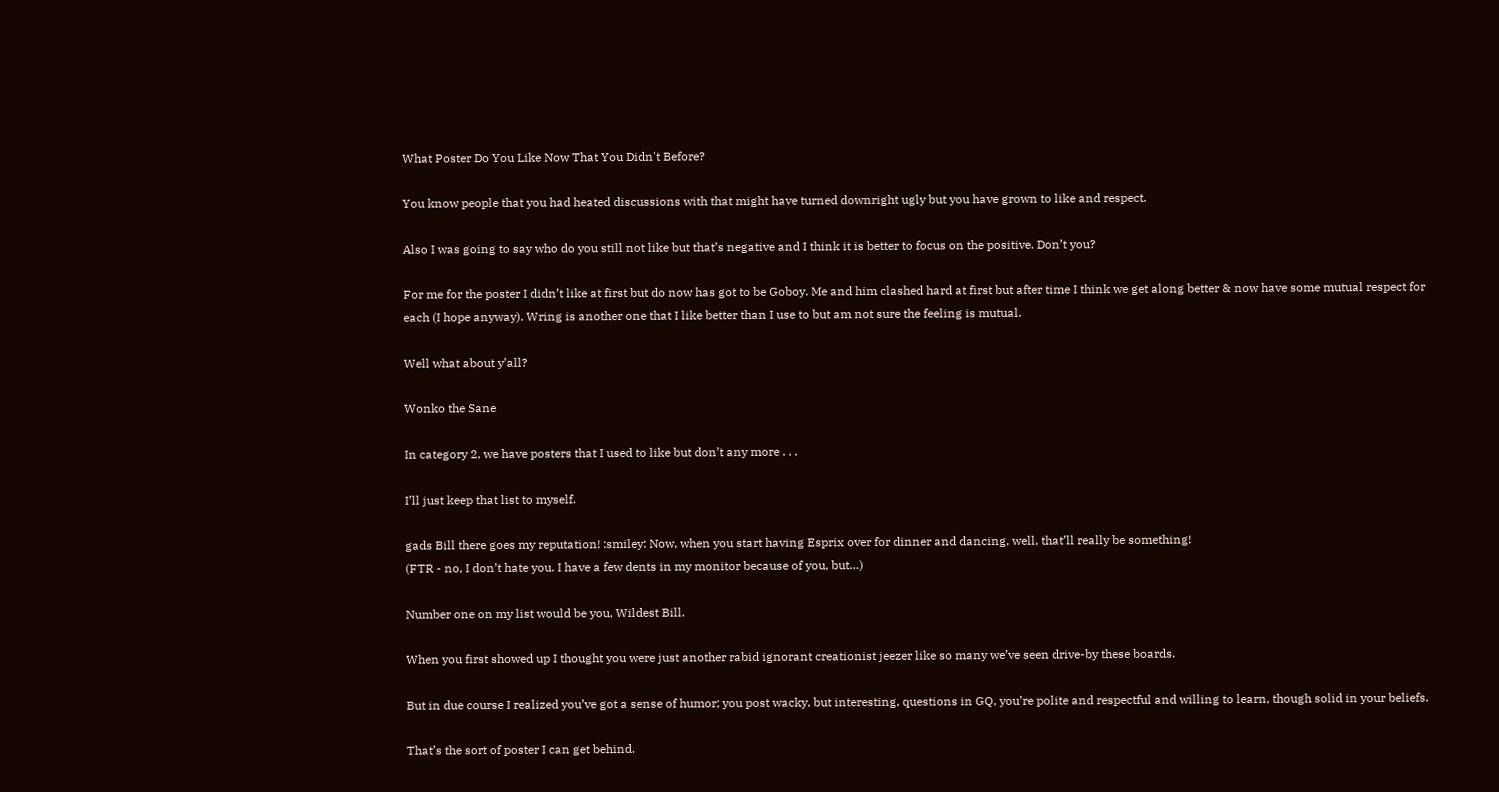What Poster Do You Like Now That You Didn't Before?

You know people that you had heated discussions with that might have turned downright ugly but you have grown to like and respect.

Also I was going to say who do you still not like but that’s negative and I think it is better to focus on the positive. Don’t you?

For me for the poster I didn’t like at first but do now has got to be Goboy. Me and him clashed hard at first but after time I think we get along better & now have some mutual respect for each (I hope anyway). Wring is another one that I like better than I use to but am not sure the feeling is mutual.

Well what about y’all?

Wonko the Sane

In category 2, we have posters that I used to like but don’t any more . . .

I’ll just keep that list to myself.

gads Bill there goes my reputation! :smiley: Now, when you start having Esprix over for dinner and dancing, well, that’ll really be something!
(FTR - no, I don’t hate you. I have a few dents in my monitor because of you, but…)

Number one on my list would be you, Wildest Bill.

When you first showed up I thought you were just another rabid ignorant creationist jeezer like so many we’ve seen drive-by these boards.

But in due course I realized you’ve got a sense of humor; you post wacky, but interesting, questions in GQ, you’re polite and respectful and willing to learn, though solid in your beliefs.

That’s the sort of poster I can get behind.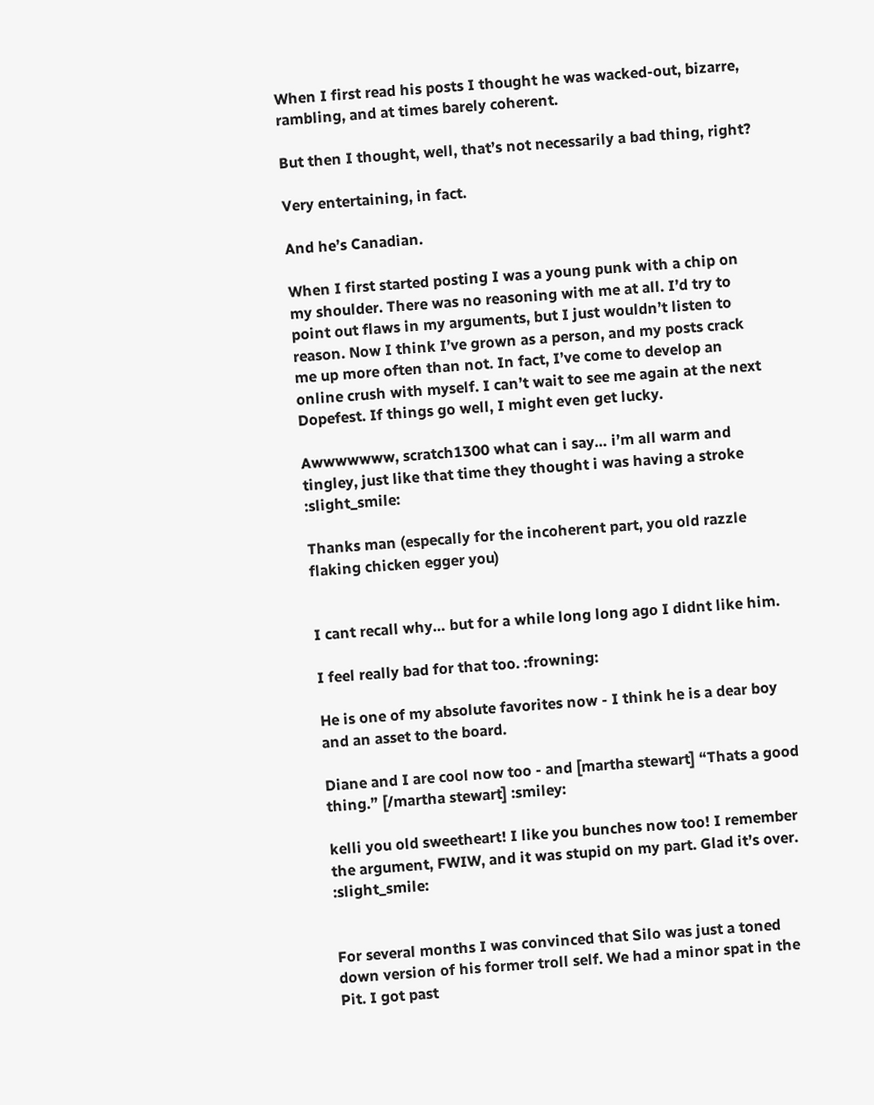When I first read his posts I thought he was wacked-out, bizarre, rambling, and at times barely coherent.

But then I thought, well, that’s not necessarily a bad thing, right?

Very entertaining, in fact.

And he’s Canadian.

When I first started posting I was a young punk with a chip on my shoulder. There was no reasoning with me at all. I’d try to point out flaws in my arguments, but I just wouldn’t listen to reason. Now I think I’ve grown as a person, and my posts crack me up more often than not. In fact, I’ve come to develop an online crush with myself. I can’t wait to see me again at the next Dopefest. If things go well, I might even get lucky.

Awwwwwww, scratch1300 what can i say… i’m all warm and tingley, just like that time they thought i was having a stroke :slight_smile:

Thanks man (especally for the incoherent part, you old razzle flaking chicken egger you)


I cant recall why… but for a while long long ago I didnt like him.

I feel really bad for that too. :frowning:

He is one of my absolute favorites now - I think he is a dear boy and an asset to the board.

Diane and I are cool now too - and [martha stewart] “Thats a good thing.” [/martha stewart] :smiley:

kelli you old sweetheart! I like you bunches now too! I remember the argument, FWIW, and it was stupid on my part. Glad it’s over. :slight_smile:


For several months I was convinced that Silo was just a toned down version of his former troll self. We had a minor spat in the Pit. I got past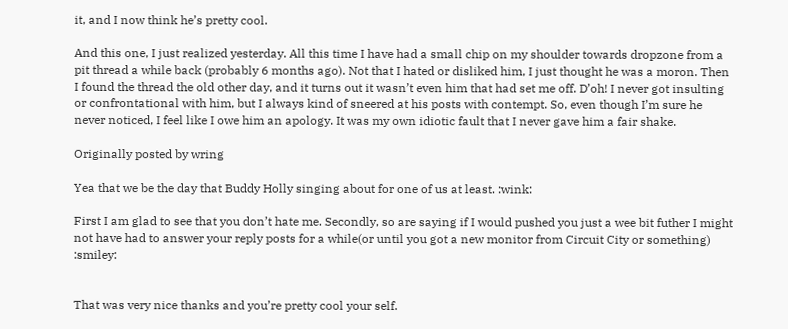it, and I now think he’s pretty cool.

And this one, I just realized yesterday. All this time I have had a small chip on my shoulder towards dropzone from a pit thread a while back (probably 6 months ago). Not that I hated or disliked him, I just thought he was a moron. Then I found the thread the old other day, and it turns out it wasn’t even him that had set me off. D’oh! I never got insulting or confrontational with him, but I always kind of sneered at his posts with contempt. So, even though I’m sure he never noticed, I feel like I owe him an apology. It was my own idiotic fault that I never gave him a fair shake.

Originally posted by wring

Yea that we be the day that Buddy Holly singing about for one of us at least. :wink:

First I am glad to see that you don’t hate me. Secondly, so are saying if I would pushed you just a wee bit futher I might not have had to answer your reply posts for a while(or until you got a new monitor from Circuit City or something) :smiley:


That was very nice thanks and you’re pretty cool your self.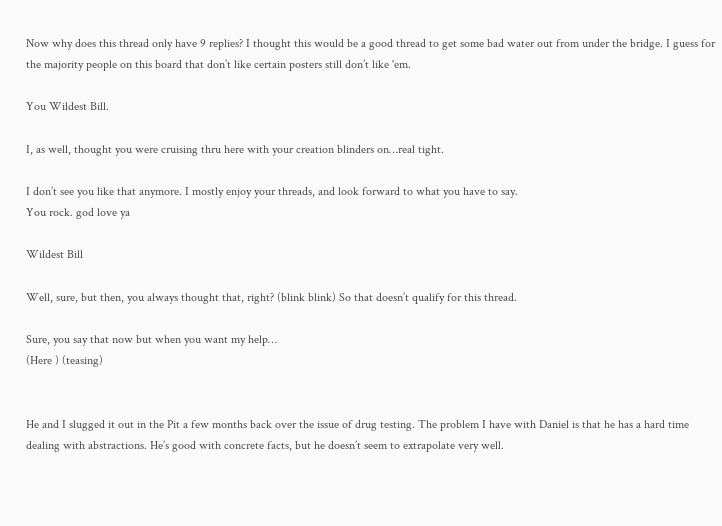Now why does this thread only have 9 replies? I thought this would be a good thread to get some bad water out from under the bridge. I guess for the majority people on this board that don’t like certain posters still don’t like 'em.

You Wildest Bill.

I, as well, thought you were cruising thru here with your creation blinders on…real tight.

I don’t see you like that anymore. I mostly enjoy your threads, and look forward to what you have to say.
You rock. god love ya

Wildest Bill

Well, sure, but then, you always thought that, right? (blink blink) So that doesn’t qualify for this thread.

Sure, you say that now but when you want my help…
(Here ) (teasing)


He and I slugged it out in the Pit a few months back over the issue of drug testing. The problem I have with Daniel is that he has a hard time dealing with abstractions. He’s good with concrete facts, but he doesn’t seem to extrapolate very well.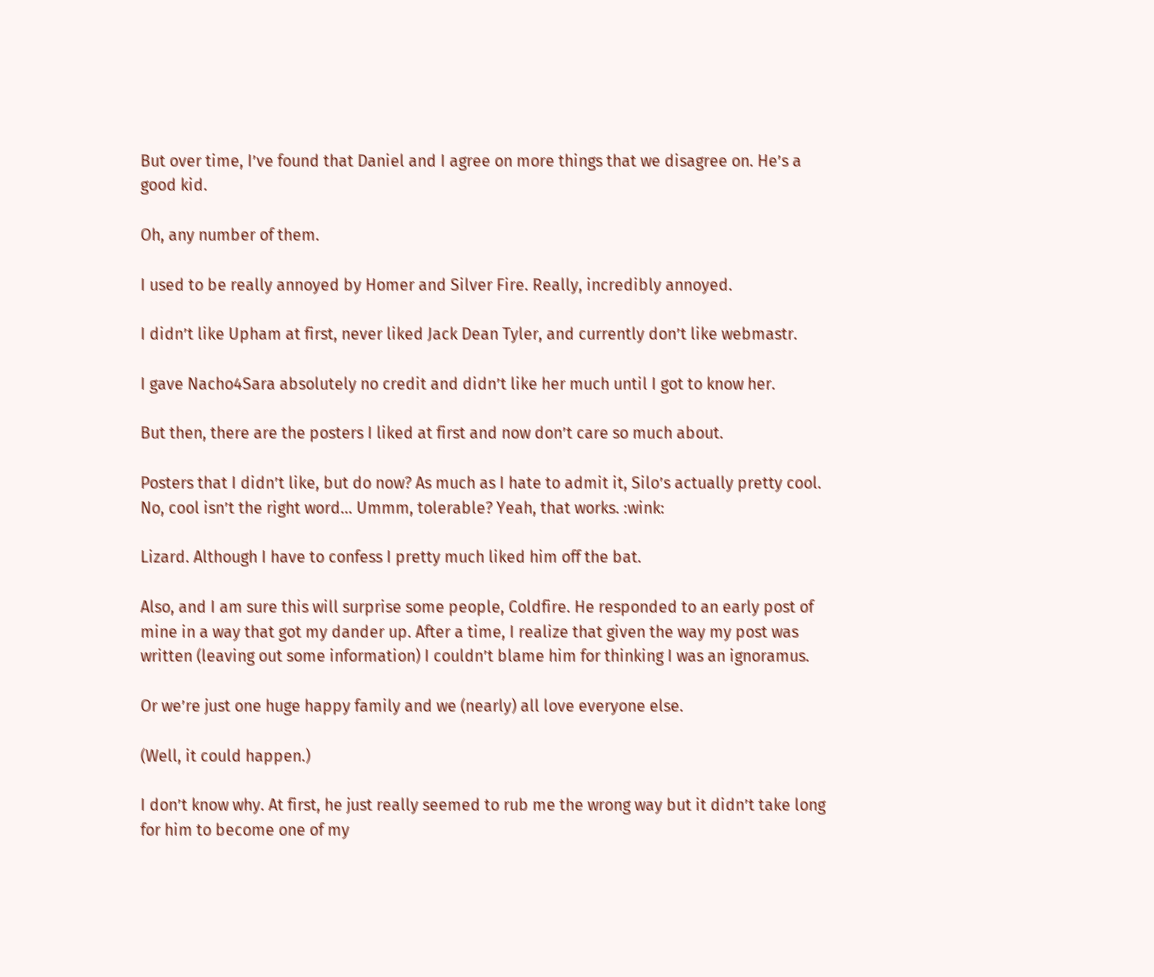But over time, I’ve found that Daniel and I agree on more things that we disagree on. He’s a good kid.

Oh, any number of them.

I used to be really annoyed by Homer and Silver Fire. Really, incredibly annoyed.

I didn’t like Upham at first, never liked Jack Dean Tyler, and currently don’t like webmastr.

I gave Nacho4Sara absolutely no credit and didn’t like her much until I got to know her.

But then, there are the posters I liked at first and now don’t care so much about.

Posters that I didn’t like, but do now? As much as I hate to admit it, Silo’s actually pretty cool. No, cool isn’t the right word… Ummm, tolerable? Yeah, that works. :wink:

Lizard. Although I have to confess I pretty much liked him off the bat.

Also, and I am sure this will surprise some people, Coldfire. He responded to an early post of mine in a way that got my dander up. After a time, I realize that given the way my post was written (leaving out some information) I couldn’t blame him for thinking I was an ignoramus.

Or we’re just one huge happy family and we (nearly) all love everyone else.

(Well, it could happen.)

I don’t know why. At first, he just really seemed to rub me the wrong way but it didn’t take long for him to become one of my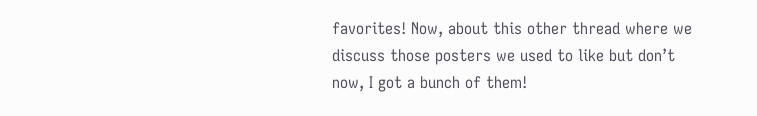favorites! Now, about this other thread where we discuss those posters we used to like but don’t now, I got a bunch of them!